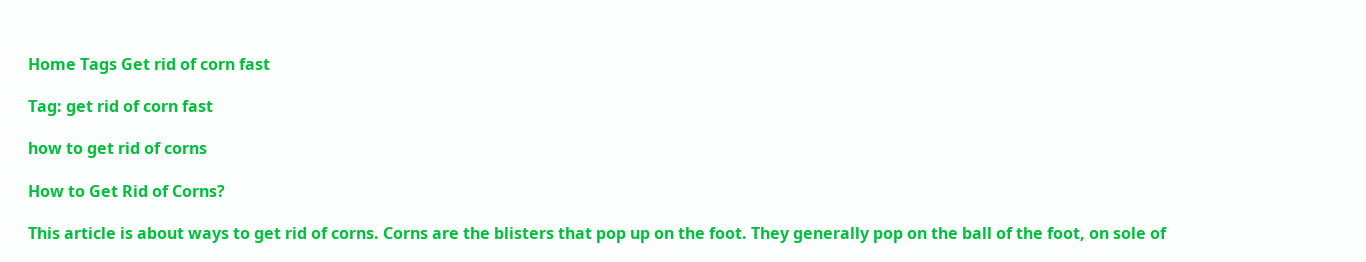Home Tags Get rid of corn fast

Tag: get rid of corn fast

how to get rid of corns

How to Get Rid of Corns?

This article is about ways to get rid of corns. Corns are the blisters that pop up on the foot. They generally pop on the ball of the foot, on sole of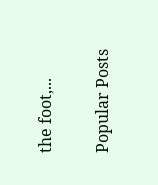the foot,...

Popular Posts